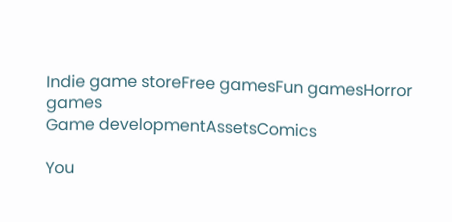Indie game storeFree gamesFun gamesHorror games
Game developmentAssetsComics

You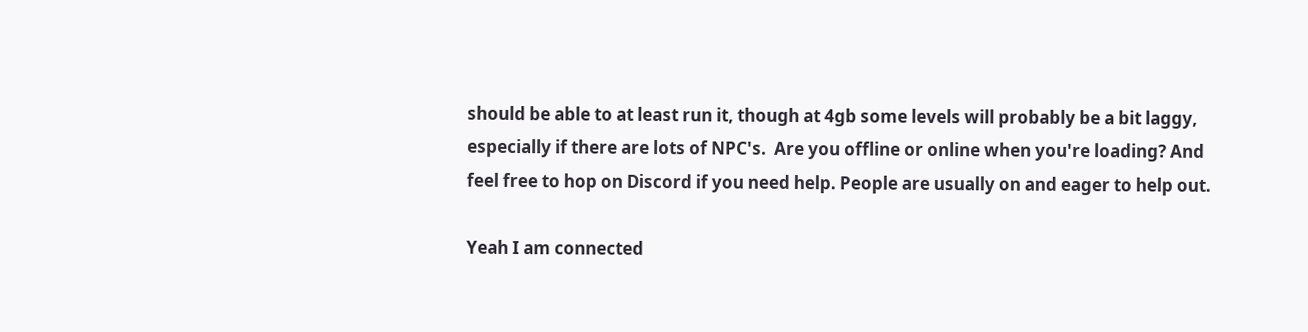should be able to at least run it, though at 4gb some levels will probably be a bit laggy, especially if there are lots of NPC's.  Are you offline or online when you're loading? And feel free to hop on Discord if you need help. People are usually on and eager to help out.

Yeah I am connected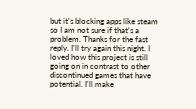but it's blocking apps like steam so I am not sure if that's a problem. Thanks for the fast reply. I'll try again this night. I loved how this project is still going on in contrast to other discontinued games that have potential. I'll make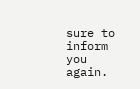sure to inform you again.